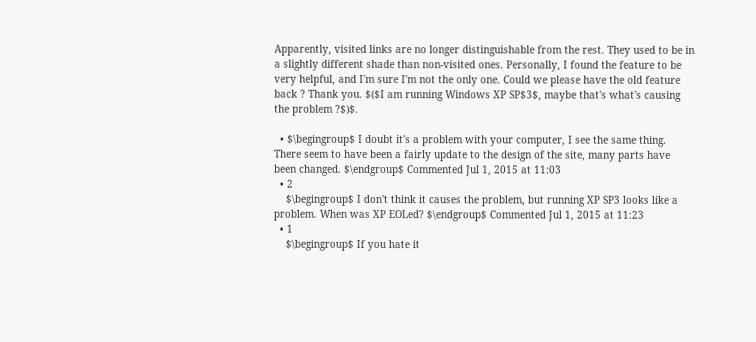Apparently, visited links are no longer distinguishable from the rest. They used to be in a slightly different shade than non-visited ones. Personally, I found the feature to be very helpful, and I'm sure I'm not the only one. Could we please have the old feature back ? Thank you. $($I am running Windows XP SP$3$, maybe that's what's causing the problem ?$)$.

  • $\begingroup$ I doubt it's a problem with your computer, I see the same thing. There seem to have been a fairly update to the design of the site, many parts have been changed. $\endgroup$ Commented Jul 1, 2015 at 11:03
  • 2
    $\begingroup$ I don't think it causes the problem, but running XP SP3 looks like a problem. When was XP EOLed? $\endgroup$ Commented Jul 1, 2015 at 11:23
  • 1
    $\begingroup$ If you hate it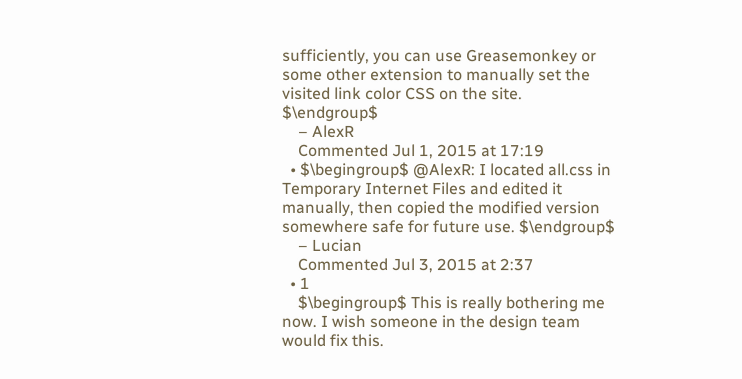sufficiently, you can use Greasemonkey or some other extension to manually set the visited link color CSS on the site. $\endgroup$
    – AlexR
    Commented Jul 1, 2015 at 17:19
  • $\begingroup$ @AlexR: I located all.css in Temporary Internet Files and edited it manually, then copied the modified version somewhere safe for future use. $\endgroup$
    – Lucian
    Commented Jul 3, 2015 at 2:37
  • 1
    $\begingroup$ This is really bothering me now. I wish someone in the design team would fix this.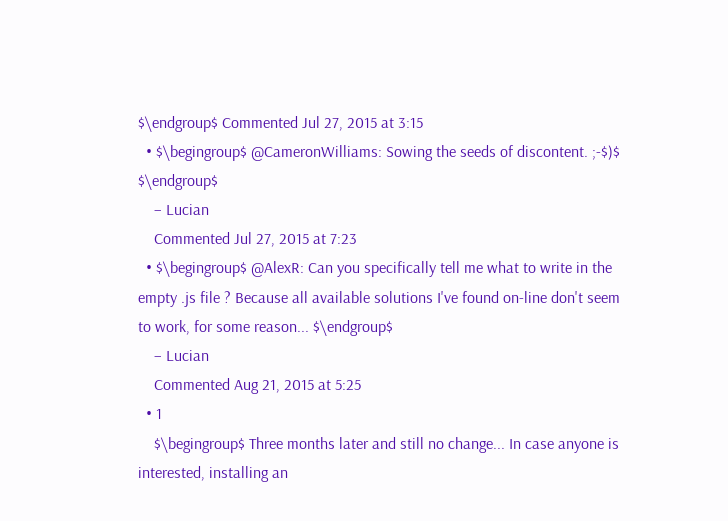$\endgroup$ Commented Jul 27, 2015 at 3:15
  • $\begingroup$ @CameronWilliams: Sowing the seeds of discontent. ;-$)$ $\endgroup$
    – Lucian
    Commented Jul 27, 2015 at 7:23
  • $\begingroup$ @AlexR: Can you specifically tell me what to write in the empty .js file ? Because all available solutions I've found on-line don't seem to work, for some reason... $\endgroup$
    – Lucian
    Commented Aug 21, 2015 at 5:25
  • 1
    $\begingroup$ Three months later and still no change... In case anyone is interested, installing an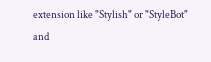extension like "Stylish" or "StyleBot" and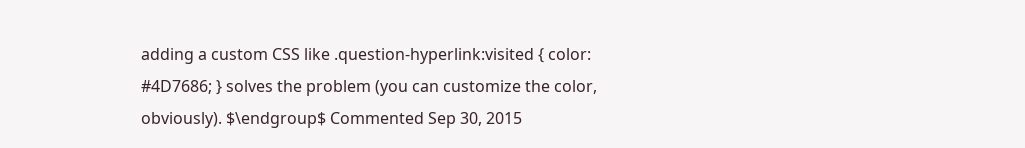adding a custom CSS like .question-hyperlink:visited { color: #4D7686; } solves the problem (you can customize the color, obviously). $\endgroup$ Commented Sep 30, 2015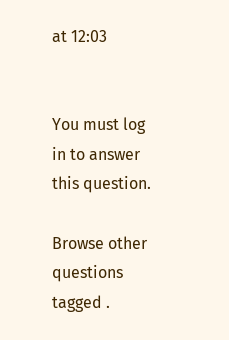at 12:03


You must log in to answer this question.

Browse other questions tagged .